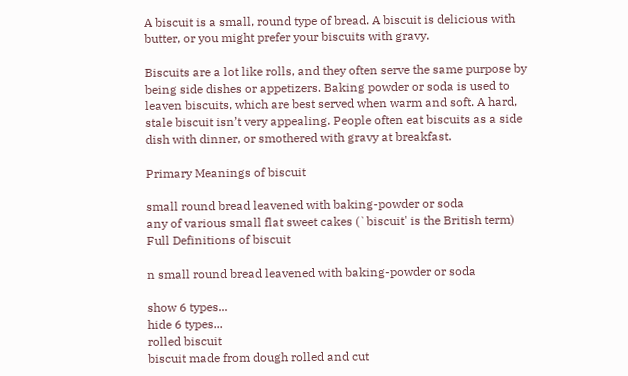A biscuit is a small, round type of bread. A biscuit is delicious with butter, or you might prefer your biscuits with gravy.

Biscuits are a lot like rolls, and they often serve the same purpose by being side dishes or appetizers. Baking powder or soda is used to leaven biscuits, which are best served when warm and soft. A hard, stale biscuit isn’t very appealing. People often eat biscuits as a side dish with dinner, or smothered with gravy at breakfast.

Primary Meanings of biscuit

small round bread leavened with baking-powder or soda
any of various small flat sweet cakes (`biscuit' is the British term)
Full Definitions of biscuit

n small round bread leavened with baking-powder or soda

show 6 types...
hide 6 types...
rolled biscuit
biscuit made from dough rolled and cut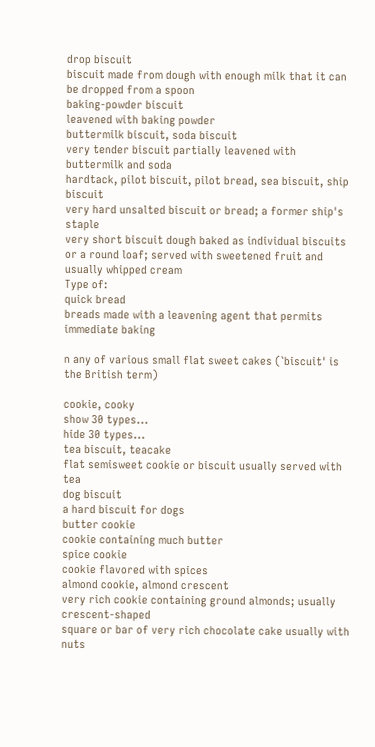drop biscuit
biscuit made from dough with enough milk that it can be dropped from a spoon
baking-powder biscuit
leavened with baking powder
buttermilk biscuit, soda biscuit
very tender biscuit partially leavened with buttermilk and soda
hardtack, pilot biscuit, pilot bread, sea biscuit, ship biscuit
very hard unsalted biscuit or bread; a former ship's staple
very short biscuit dough baked as individual biscuits or a round loaf; served with sweetened fruit and usually whipped cream
Type of:
quick bread
breads made with a leavening agent that permits immediate baking

n any of various small flat sweet cakes (`biscuit' is the British term)

cookie, cooky
show 30 types...
hide 30 types...
tea biscuit, teacake
flat semisweet cookie or biscuit usually served with tea
dog biscuit
a hard biscuit for dogs
butter cookie
cookie containing much butter
spice cookie
cookie flavored with spices
almond cookie, almond crescent
very rich cookie containing ground almonds; usually crescent-shaped
square or bar of very rich chocolate cake usually with nuts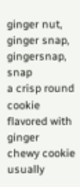ginger nut, ginger snap, gingersnap, snap
a crisp round cookie flavored with ginger
chewy cookie usually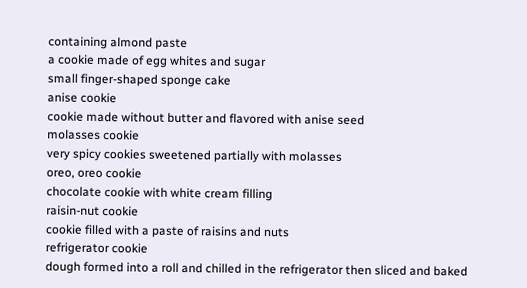containing almond paste
a cookie made of egg whites and sugar
small finger-shaped sponge cake
anise cookie
cookie made without butter and flavored with anise seed
molasses cookie
very spicy cookies sweetened partially with molasses
oreo, oreo cookie
chocolate cookie with white cream filling
raisin-nut cookie
cookie filled with a paste of raisins and nuts
refrigerator cookie
dough formed into a roll and chilled in the refrigerator then sliced and baked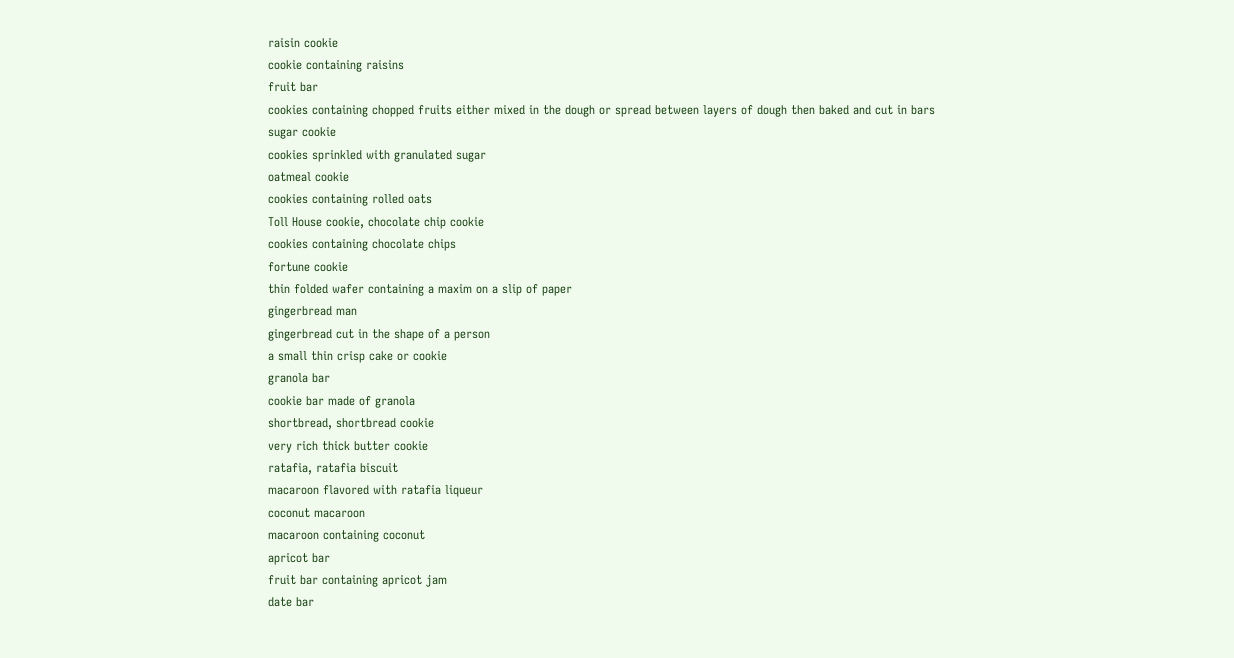raisin cookie
cookie containing raisins
fruit bar
cookies containing chopped fruits either mixed in the dough or spread between layers of dough then baked and cut in bars
sugar cookie
cookies sprinkled with granulated sugar
oatmeal cookie
cookies containing rolled oats
Toll House cookie, chocolate chip cookie
cookies containing chocolate chips
fortune cookie
thin folded wafer containing a maxim on a slip of paper
gingerbread man
gingerbread cut in the shape of a person
a small thin crisp cake or cookie
granola bar
cookie bar made of granola
shortbread, shortbread cookie
very rich thick butter cookie
ratafia, ratafia biscuit
macaroon flavored with ratafia liqueur
coconut macaroon
macaroon containing coconut
apricot bar
fruit bar containing apricot jam
date bar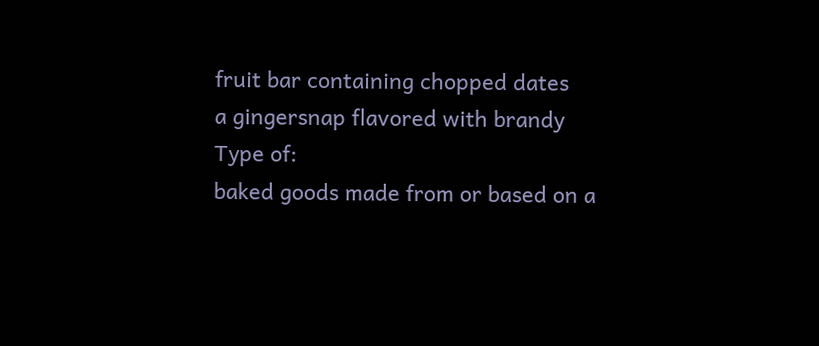fruit bar containing chopped dates
a gingersnap flavored with brandy
Type of:
baked goods made from or based on a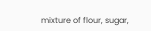mixture of flour, sugar,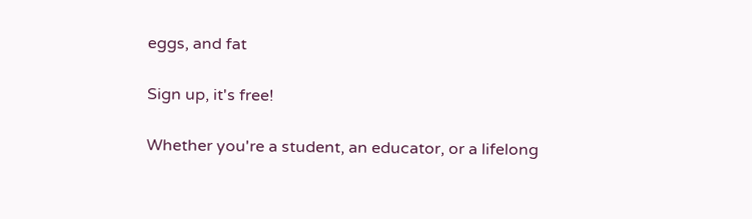eggs, and fat

Sign up, it's free!

Whether you're a student, an educator, or a lifelong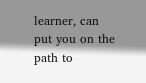learner, can put you on the path to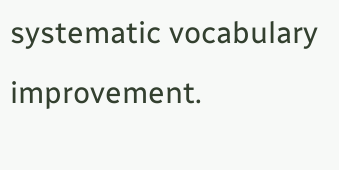systematic vocabulary improvement.